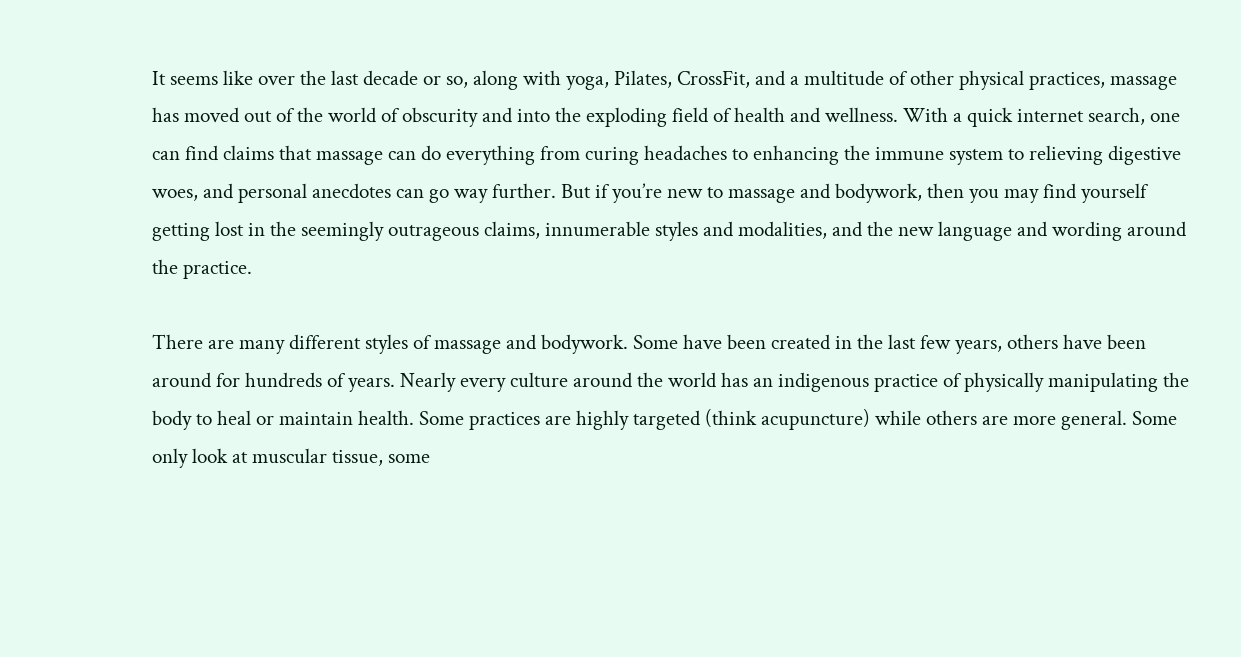It seems like over the last decade or so, along with yoga, Pilates, CrossFit, and a multitude of other physical practices, massage has moved out of the world of obscurity and into the exploding field of health and wellness. With a quick internet search, one can find claims that massage can do everything from curing headaches to enhancing the immune system to relieving digestive woes, and personal anecdotes can go way further. But if you’re new to massage and bodywork, then you may find yourself getting lost in the seemingly outrageous claims, innumerable styles and modalities, and the new language and wording around the practice.

There are many different styles of massage and bodywork. Some have been created in the last few years, others have been around for hundreds of years. Nearly every culture around the world has an indigenous practice of physically manipulating the body to heal or maintain health. Some practices are highly targeted (think acupuncture) while others are more general. Some only look at muscular tissue, some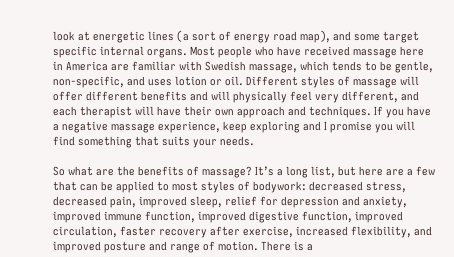look at energetic lines (a sort of energy road map), and some target specific internal organs. Most people who have received massage here in America are familiar with Swedish massage, which tends to be gentle, non-specific, and uses lotion or oil. Different styles of massage will offer different benefits and will physically feel very different, and each therapist will have their own approach and techniques. If you have a negative massage experience, keep exploring and I promise you will find something that suits your needs.

So what are the benefits of massage? It’s a long list, but here are a few that can be applied to most styles of bodywork: decreased stress, decreased pain, improved sleep, relief for depression and anxiety, improved immune function, improved digestive function, improved circulation, faster recovery after exercise, increased flexibility, and improved posture and range of motion. There is a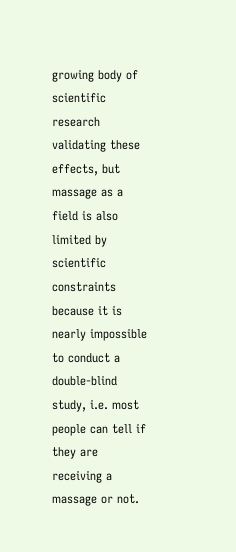growing body of scientific research validating these effects, but massage as a field is also limited by scientific constraints because it is nearly impossible to conduct a double-blind study, i.e. most people can tell if they are receiving a massage or not.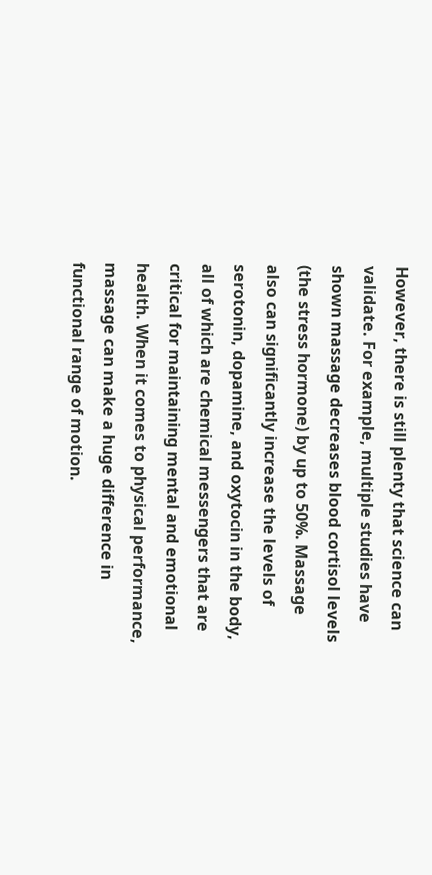However, there is still plenty that science can validate. For example, multiple studies have shown massage decreases blood cortisol levels (the stress hormone) by up to 50%. Massage also can significantly increase the levels of serotonin, dopamine, and oxytocin in the body, all of which are chemical messengers that are critical for maintaining mental and emotional health. When it comes to physical performance, massage can make a huge difference in functional range of motion.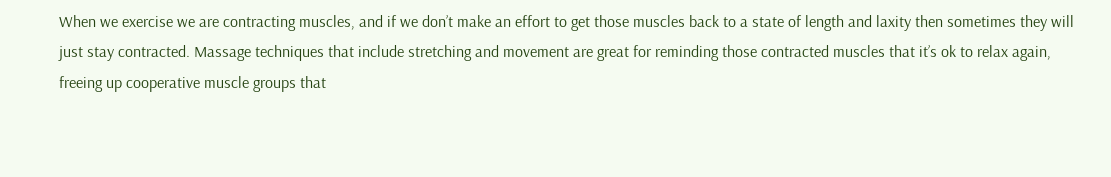When we exercise we are contracting muscles, and if we don’t make an effort to get those muscles back to a state of length and laxity then sometimes they will just stay contracted. Massage techniques that include stretching and movement are great for reminding those contracted muscles that it’s ok to relax again, freeing up cooperative muscle groups that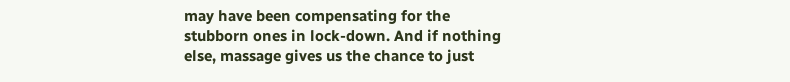may have been compensating for the stubborn ones in lock-down. And if nothing else, massage gives us the chance to just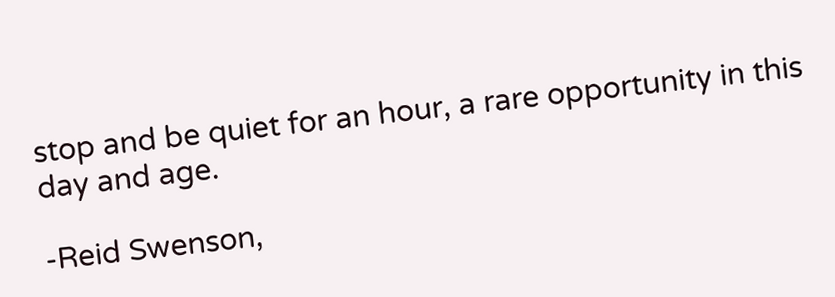stop and be quiet for an hour, a rare opportunity in this day and age.

-Reid Swenson,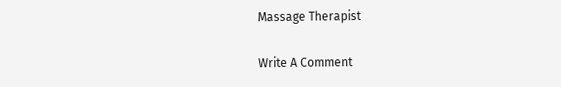Massage Therapist

Write A Comment